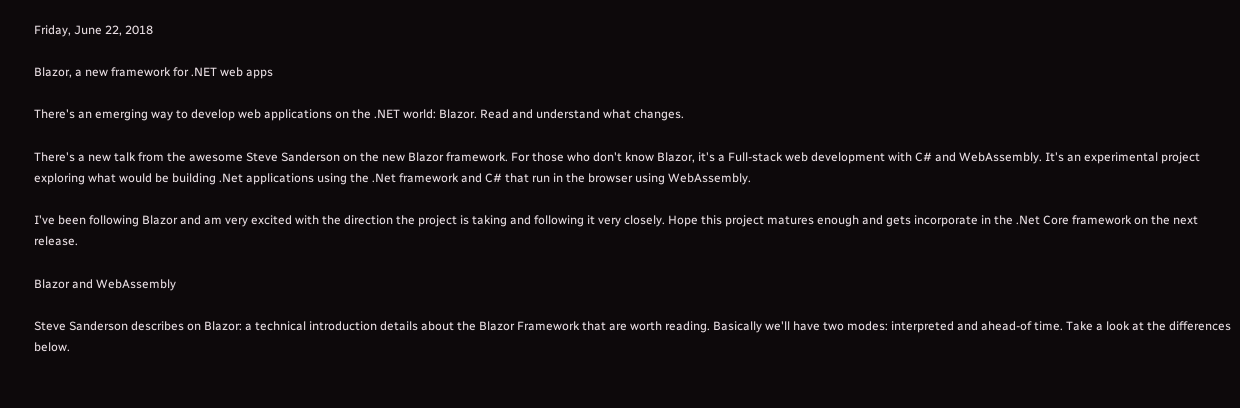Friday, June 22, 2018

Blazor, a new framework for .NET web apps

There's an emerging way to develop web applications on the .NET world: Blazor. Read and understand what changes.

There's a new talk from the awesome Steve Sanderson on the new Blazor framework. For those who don't know Blazor, it's a Full-stack web development with C# and WebAssembly. It's an experimental project exploring what would be building .Net applications using the .Net framework and C# that run in the browser using WebAssembly.

I've been following Blazor and am very excited with the direction the project is taking and following it very closely. Hope this project matures enough and gets incorporate in the .Net Core framework on the next release.

Blazor and WebAssembly

Steve Sanderson describes on Blazor: a technical introduction details about the Blazor Framework that are worth reading. Basically we'll have two modes: interpreted and ahead-of time. Take a look at the differences below.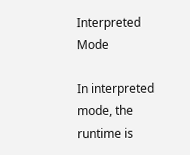Interpreted Mode

In interpreted mode, the runtime is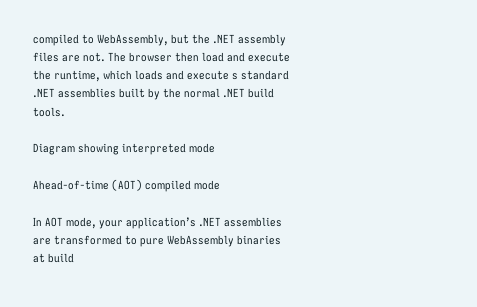compiled to WebAssembly, but the .NET assembly files are not. The browser then load and execute the runtime, which loads and execute s standard .NET assemblies built by the normal .NET build tools.

Diagram showing interpreted mode

Ahead-of-time (AOT) compiled mode

In AOT mode, your application’s .NET assemblies are transformed to pure WebAssembly binaries at build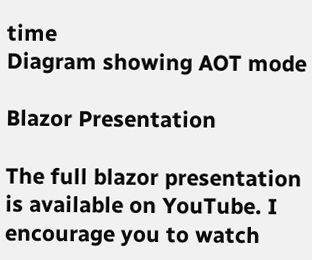time
Diagram showing AOT mode

Blazor Presentation

The full blazor presentation is available on YouTube. I encourage you to watch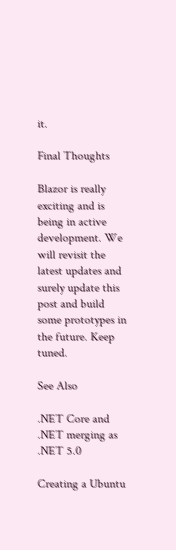it.

Final Thoughts

Blazor is really exciting and is being in active development. We will revisit the latest updates and surely update this post and build some prototypes in the future. Keep tuned.

See Also

.NET Core and .NET merging as .NET 5.0

Creating a Ubuntu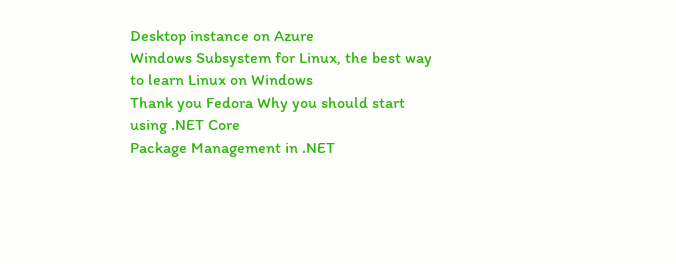Desktop instance on Azure
Windows Subsystem for Linux, the best way to learn Linux on Windows
Thank you Fedora Why you should start using .NET Core
Package Management in .NET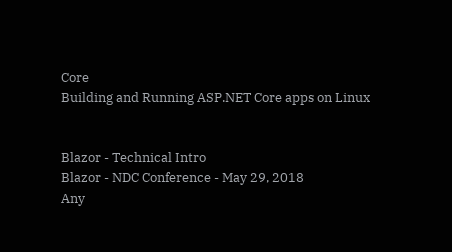Core
Building and Running ASP.NET Core apps on Linux


Blazor - Technical Intro
Blazor - NDC Conference - May 29, 2018
Any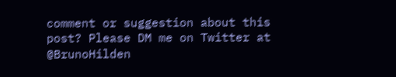comment or suggestion about this post? Please DM me on Twitter at @BrunoHilden